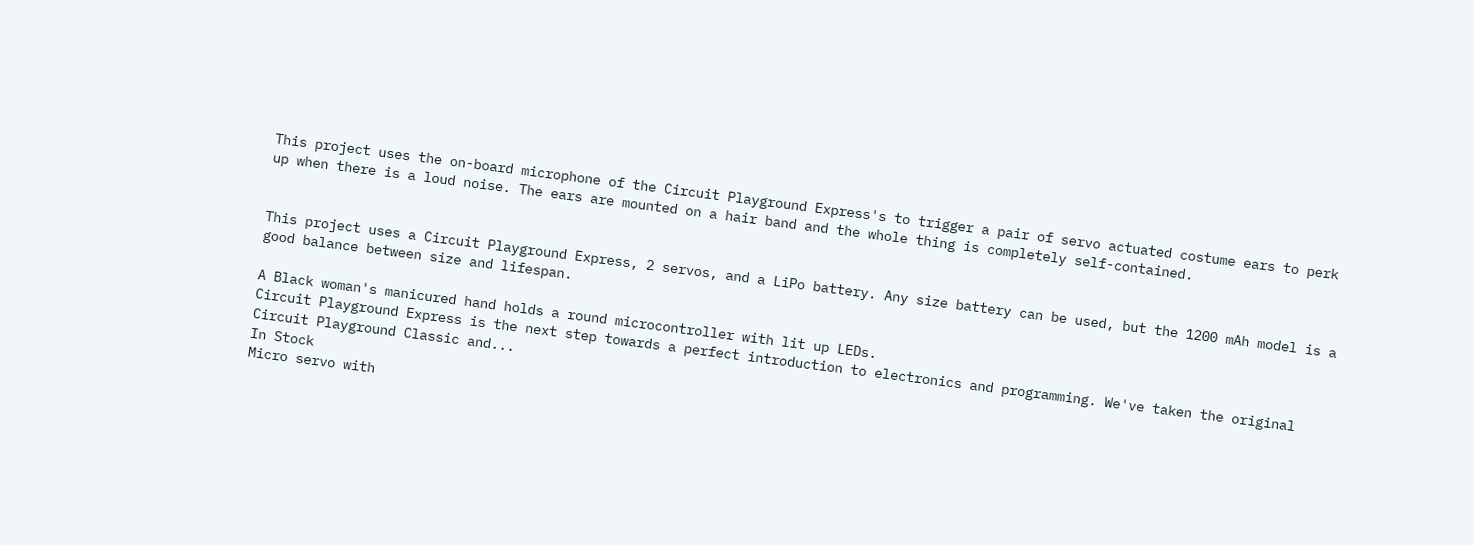This project uses the on-board microphone of the Circuit Playground Express's to trigger a pair of servo actuated costume ears to perk up when there is a loud noise. The ears are mounted on a hair band and the whole thing is completely self-contained.


This project uses a Circuit Playground Express, 2 servos, and a LiPo battery. Any size battery can be used, but the 1200 mAh model is a good balance between size and lifespan.

A Black woman's manicured hand holds a round microcontroller with lit up LEDs.
Circuit Playground Express is the next step towards a perfect introduction to electronics and programming. We've taken the original Circuit Playground Classic and...
In Stock
Micro servo with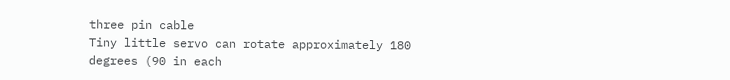three pin cable
Tiny little servo can rotate approximately 180 degrees (90 in each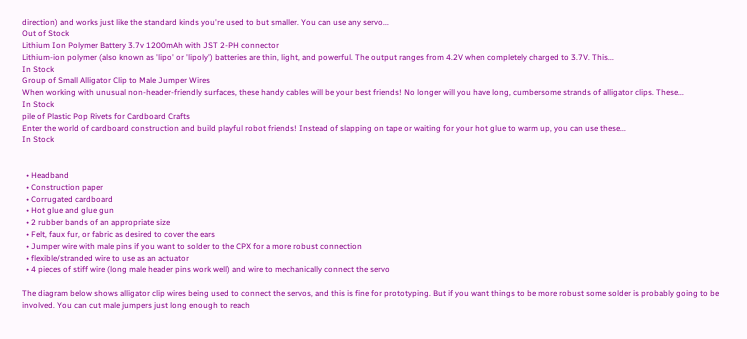direction) and works just like the standard kinds you're used to but smaller. You can use any servo...
Out of Stock
Lithium Ion Polymer Battery 3.7v 1200mAh with JST 2-PH connector
Lithium-ion polymer (also known as 'lipo' or 'lipoly') batteries are thin, light, and powerful. The output ranges from 4.2V when completely charged to 3.7V. This...
In Stock
Group of Small Alligator Clip to Male Jumper Wires
When working with unusual non-header-friendly surfaces, these handy cables will be your best friends! No longer will you have long, cumbersome strands of alligator clips. These...
In Stock
pile of Plastic Pop Rivets for Cardboard Crafts
Enter the world of cardboard construction and build playful robot friends! Instead of slapping on tape or waiting for your hot glue to warm up, you can use these...
In Stock


  • Headband
  • Construction paper
  • Corrugated cardboard
  • Hot glue and glue gun
  • 2 rubber bands of an appropriate size
  • Felt, faux fur, or fabric as desired to cover the ears
  • Jumper wire with male pins if you want to solder to the CPX for a more robust connection
  • flexible/stranded wire to use as an actuator
  • 4 pieces of stiff wire (long male header pins work well) and wire to mechanically connect the servo

The diagram below shows alligator clip wires being used to connect the servos, and this is fine for prototyping. But if you want things to be more robust some solder is probably going to be involved. You can cut male jumpers just long enough to reach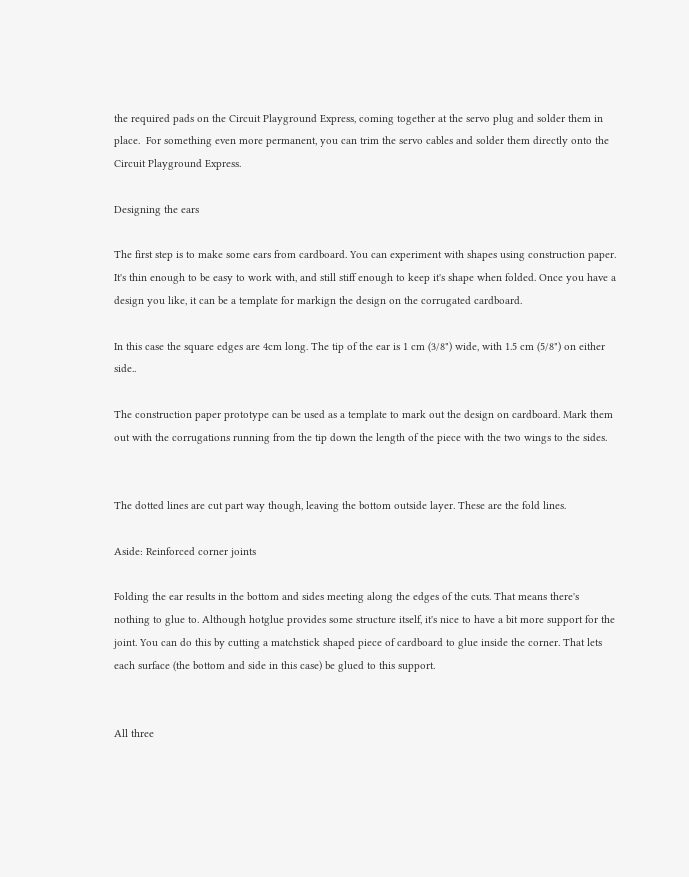the required pads on the Circuit Playground Express, coming together at the servo plug and solder them in place.  For something even more permanent, you can trim the servo cables and solder them directly onto the Circuit Playground Express.

Designing the ears

The first step is to make some ears from cardboard. You can experiment with shapes using construction paper. It's thin enough to be easy to work with, and still stiff enough to keep it's shape when folded. Once you have a design you like, it can be a template for markign the design on the corrugated cardboard.

In this case the square edges are 4cm long. The tip of the ear is 1 cm (3/8") wide, with 1.5 cm (5/8") on either side..

The construction paper prototype can be used as a template to mark out the design on cardboard. Mark them out with the corrugations running from the tip down the length of the piece with the two wings to the sides.


The dotted lines are cut part way though, leaving the bottom outside layer. These are the fold lines.

Aside: Reinforced corner joints

Folding the ear results in the bottom and sides meeting along the edges of the cuts. That means there's nothing to glue to. Although hotglue provides some structure itself, it's nice to have a bit more support for the joint. You can do this by cutting a matchstick shaped piece of cardboard to glue inside the corner. That lets each surface (the bottom and side in this case) be glued to this support.


All three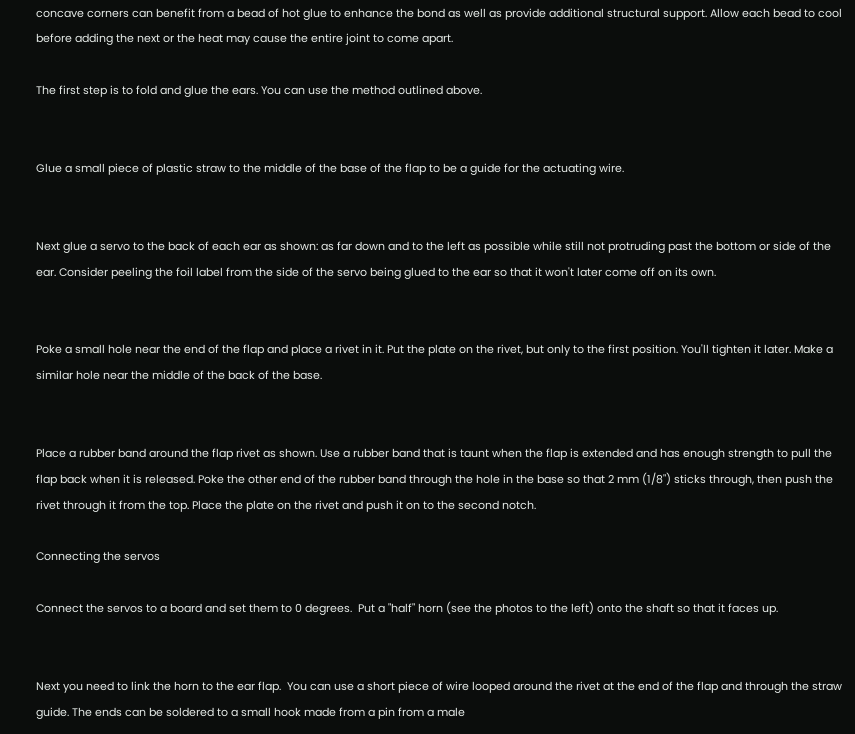concave corners can benefit from a bead of hot glue to enhance the bond as well as provide additional structural support. Allow each bead to cool before adding the next or the heat may cause the entire joint to come apart.

The first step is to fold and glue the ears. You can use the method outlined above.


Glue a small piece of plastic straw to the middle of the base of the flap to be a guide for the actuating wire.


Next glue a servo to the back of each ear as shown: as far down and to the left as possible while still not protruding past the bottom or side of the ear. Consider peeling the foil label from the side of the servo being glued to the ear so that it won't later come off on its own.


Poke a small hole near the end of the flap and place a rivet in it. Put the plate on the rivet, but only to the first position. You'll tighten it later. Make a similar hole near the middle of the back of the base.


Place a rubber band around the flap rivet as shown. Use a rubber band that is taunt when the flap is extended and has enough strength to pull the flap back when it is released. Poke the other end of the rubber band through the hole in the base so that 2 mm (1/8") sticks through, then push the rivet through it from the top. Place the plate on the rivet and push it on to the second notch.

Connecting the servos

Connect the servos to a board and set them to 0 degrees.  Put a "half" horn (see the photos to the left) onto the shaft so that it faces up.


Next you need to link the horn to the ear flap.  You can use a short piece of wire looped around the rivet at the end of the flap and through the straw guide. The ends can be soldered to a small hook made from a pin from a male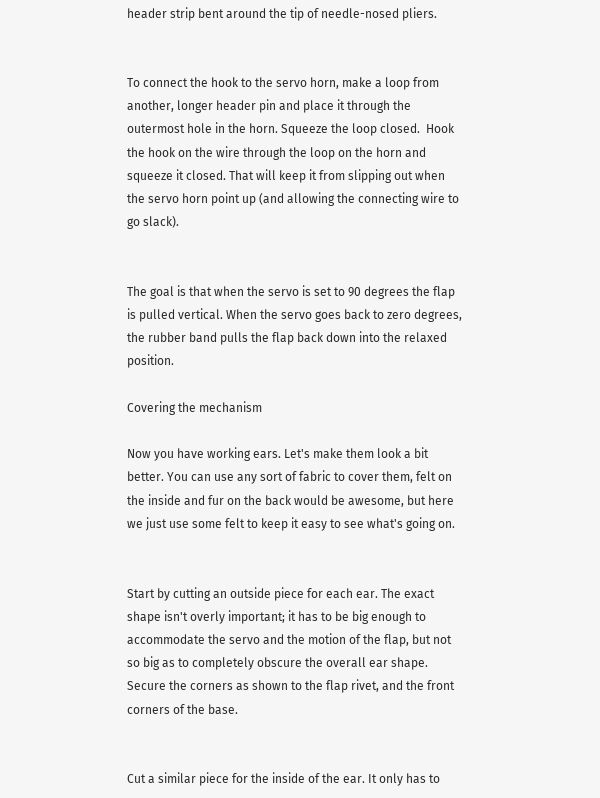header strip bent around the tip of needle-nosed pliers.


To connect the hook to the servo horn, make a loop from another, longer header pin and place it through the outermost hole in the horn. Squeeze the loop closed.  Hook the hook on the wire through the loop on the horn and squeeze it closed. That will keep it from slipping out when the servo horn point up (and allowing the connecting wire to go slack).


The goal is that when the servo is set to 90 degrees the flap is pulled vertical. When the servo goes back to zero degrees, the rubber band pulls the flap back down into the relaxed position.

Covering the mechanism

Now you have working ears. Let's make them look a bit better. You can use any sort of fabric to cover them, felt on the inside and fur on the back would be awesome, but here we just use some felt to keep it easy to see what's going on.


Start by cutting an outside piece for each ear. The exact shape isn't overly important; it has to be big enough to accommodate the servo and the motion of the flap, but not so big as to completely obscure the overall ear shape. Secure the corners as shown to the flap rivet, and the front corners of the base.


Cut a similar piece for the inside of the ear. It only has to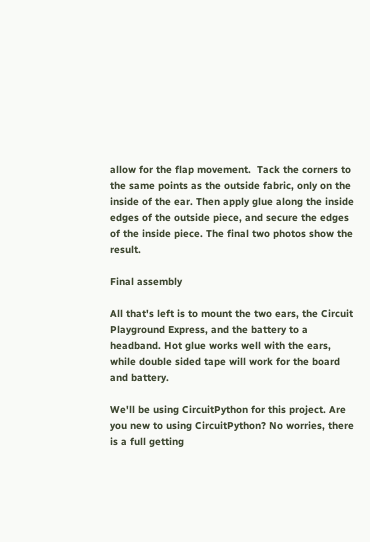allow for the flap movement.  Tack the corners to the same points as the outside fabric, only on the inside of the ear. Then apply glue along the inside edges of the outside piece, and secure the edges of the inside piece. The final two photos show the result.

Final assembly

All that's left is to mount the two ears, the Circuit Playground Express, and the battery to a headband. Hot glue works well with the ears, while double sided tape will work for the board and battery.

We'll be using CircuitPython for this project. Are you new to using CircuitPython? No worries, there is a full getting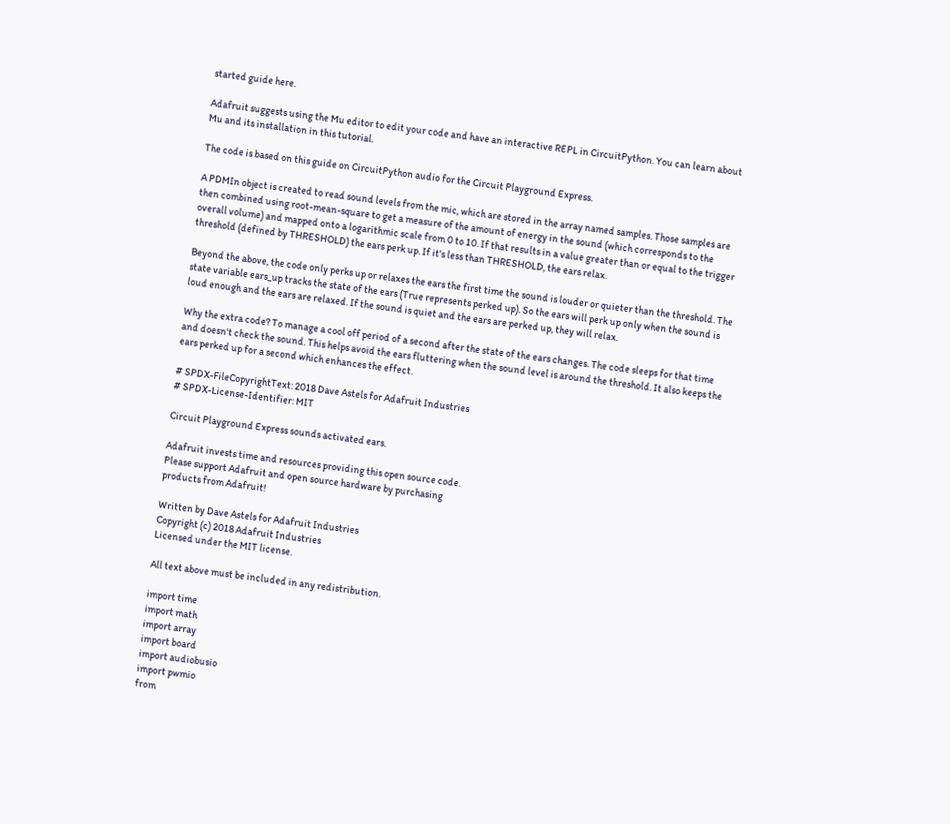started guide here.

Adafruit suggests using the Mu editor to edit your code and have an interactive REPL in CircuitPython. You can learn about Mu and its installation in this tutorial.

The code is based on this guide on CircuitPython audio for the Circuit Playground Express.

A PDMIn object is created to read sound levels from the mic, which are stored in the array named samples. Those samples are then combined using root-mean-square to get a measure of the amount of energy in the sound (which corresponds to the overall volume) and mapped onto a logarithmic scale from 0 to 10. If that results in a value greater than or equal to the trigger threshold (defined by THRESHOLD) the ears perk up. If it's less than THRESHOLD, the ears relax.

Beyond the above, the code only perks up or relaxes the ears the first time the sound is louder or quieter than the threshold. The state variable ears_up tracks the state of the ears (True represents perked up). So the ears will perk up only when the sound is loud enough and the ears are relaxed. If the sound is quiet and the ears are perked up, they will relax.

Why the extra code? To manage a cool off period of a second after the state of the ears changes. The code sleeps for that time and doesn't check the sound. This helps avoid the ears fluttering when the sound level is around the threshold. It also keeps the ears perked up for a second which enhances the effect.

# SPDX-FileCopyrightText: 2018 Dave Astels for Adafruit Industries
# SPDX-License-Identifier: MIT

Circuit Playground Express sounds activated ears.

Adafruit invests time and resources providing this open source code.
Please support Adafruit and open source hardware by purchasing
products from Adafruit!

Written by Dave Astels for Adafruit Industries
Copyright (c) 2018 Adafruit Industries
Licensed under the MIT license.

All text above must be included in any redistribution.

import time
import math
import array
import board
import audiobusio
import pwmio
from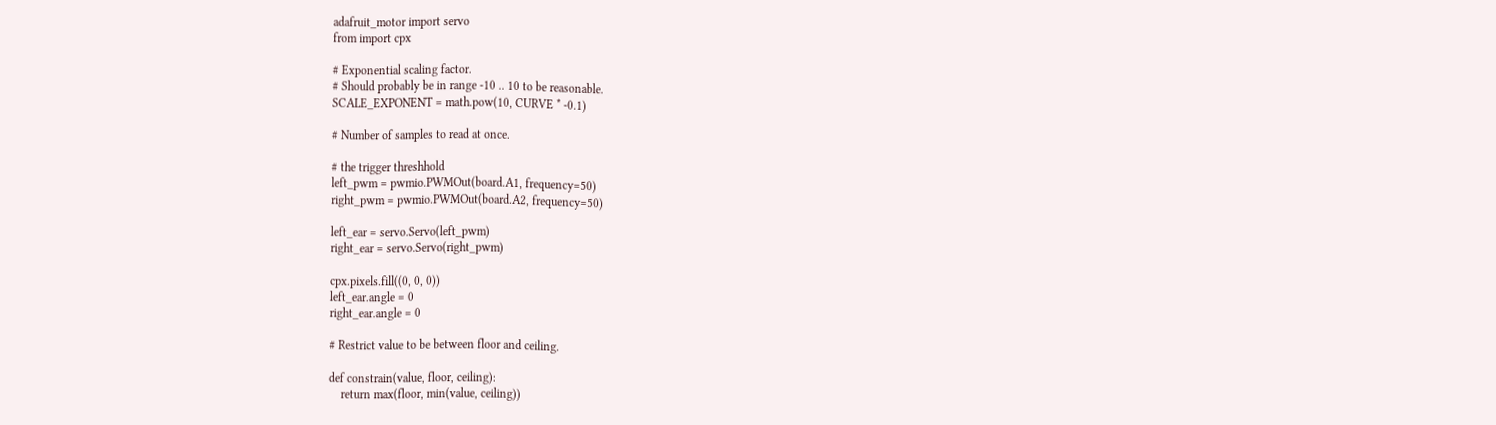adafruit_motor import servo
from import cpx

# Exponential scaling factor.
# Should probably be in range -10 .. 10 to be reasonable.
SCALE_EXPONENT = math.pow(10, CURVE * -0.1)

# Number of samples to read at once.

# the trigger threshhold
left_pwm = pwmio.PWMOut(board.A1, frequency=50)
right_pwm = pwmio.PWMOut(board.A2, frequency=50)

left_ear = servo.Servo(left_pwm)
right_ear = servo.Servo(right_pwm)

cpx.pixels.fill((0, 0, 0))
left_ear.angle = 0
right_ear.angle = 0

# Restrict value to be between floor and ceiling.

def constrain(value, floor, ceiling):
    return max(floor, min(value, ceiling))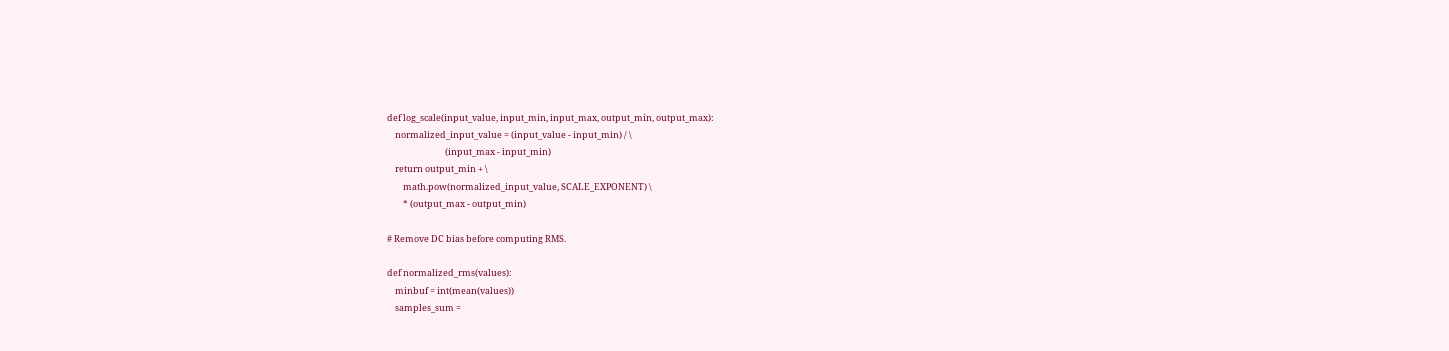def log_scale(input_value, input_min, input_max, output_min, output_max):
    normalized_input_value = (input_value - input_min) / \
                             (input_max - input_min)
    return output_min + \
        math.pow(normalized_input_value, SCALE_EXPONENT) \
        * (output_max - output_min)

# Remove DC bias before computing RMS.

def normalized_rms(values):
    minbuf = int(mean(values))
    samples_sum =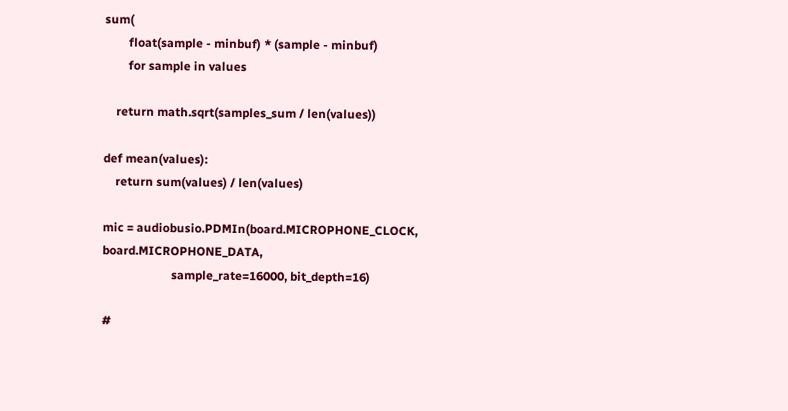sum(
        float(sample - minbuf) * (sample - minbuf)
        for sample in values

    return math.sqrt(samples_sum / len(values))

def mean(values):
    return sum(values) / len(values)

mic = audiobusio.PDMIn(board.MICROPHONE_CLOCK, board.MICROPHONE_DATA,
                       sample_rate=16000, bit_depth=16)

#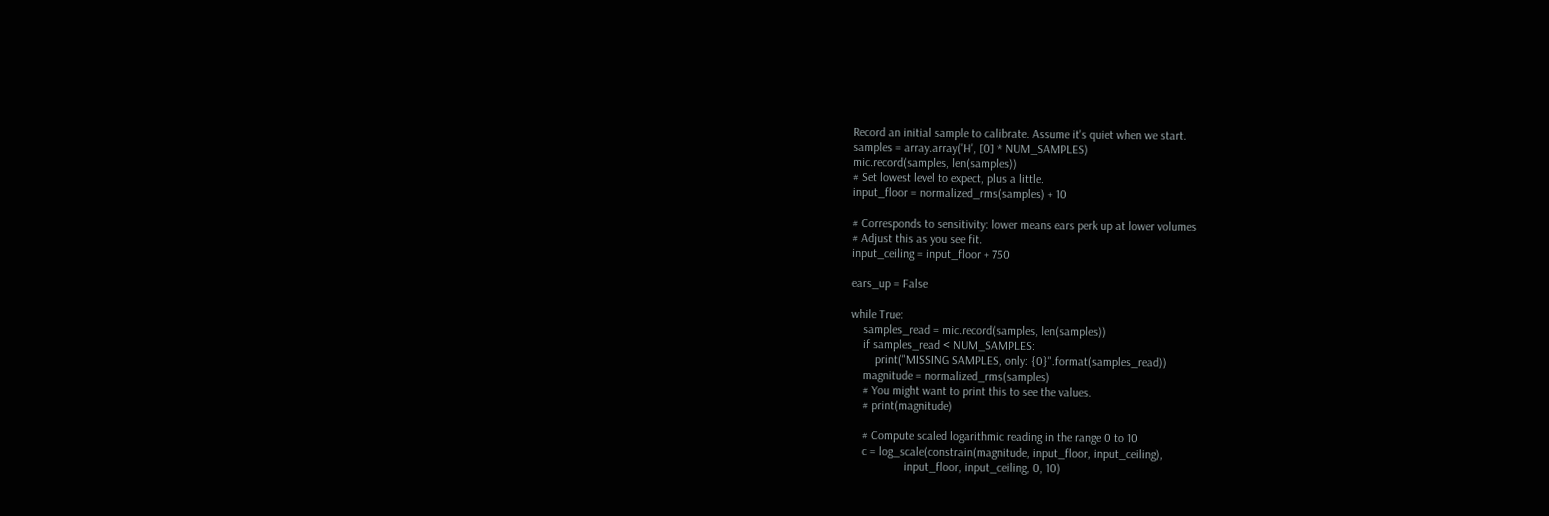Record an initial sample to calibrate. Assume it's quiet when we start.
samples = array.array('H', [0] * NUM_SAMPLES)
mic.record(samples, len(samples))
# Set lowest level to expect, plus a little.
input_floor = normalized_rms(samples) + 10

# Corresponds to sensitivity: lower means ears perk up at lower volumes
# Adjust this as you see fit.
input_ceiling = input_floor + 750

ears_up = False

while True:
    samples_read = mic.record(samples, len(samples))
    if samples_read < NUM_SAMPLES:
        print("MISSING SAMPLES, only: {0}".format(samples_read))
    magnitude = normalized_rms(samples)
    # You might want to print this to see the values.
    # print(magnitude)

    # Compute scaled logarithmic reading in the range 0 to 10
    c = log_scale(constrain(magnitude, input_floor, input_ceiling),
                  input_floor, input_ceiling, 0, 10)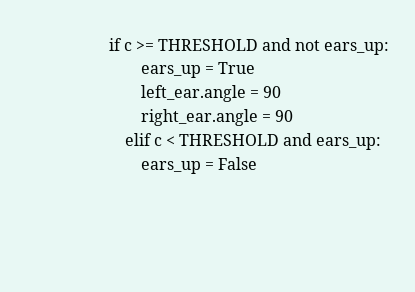if c >= THRESHOLD and not ears_up:
        ears_up = True
        left_ear.angle = 90
        right_ear.angle = 90
    elif c < THRESHOLD and ears_up:
        ears_up = False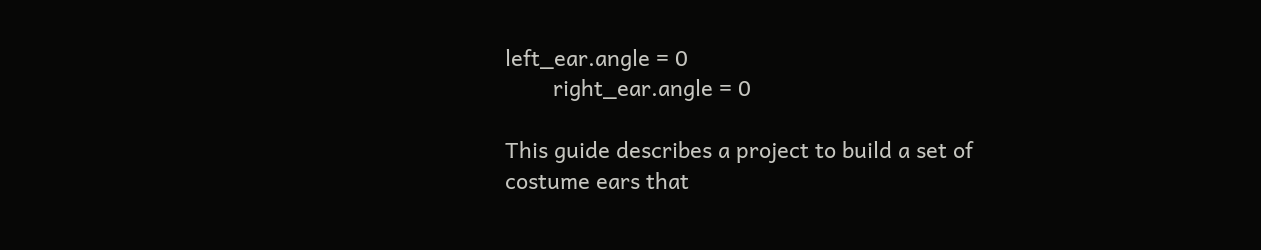left_ear.angle = 0
        right_ear.angle = 0

This guide describes a project to build a set of costume ears that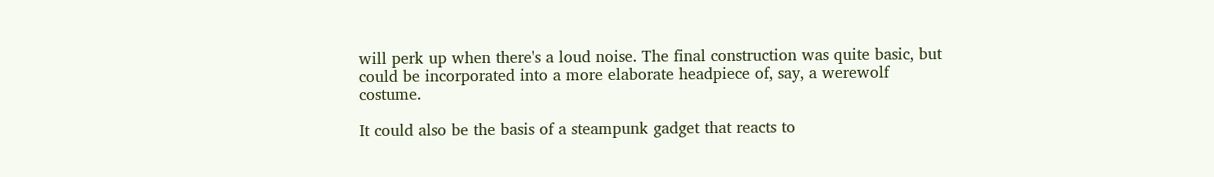will perk up when there's a loud noise. The final construction was quite basic, but could be incorporated into a more elaborate headpiece of, say, a werewolf costume.

It could also be the basis of a steampunk gadget that reacts to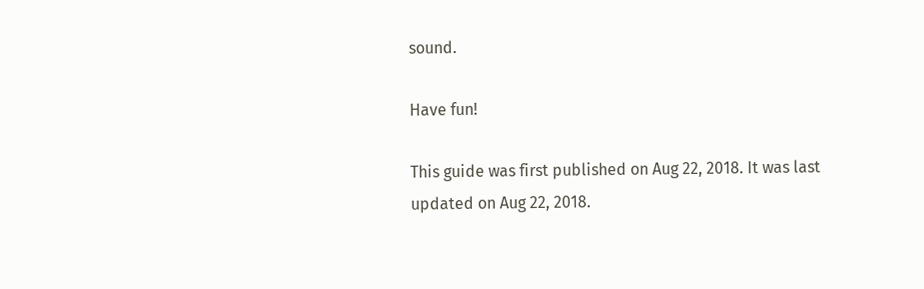sound.

Have fun!

This guide was first published on Aug 22, 2018. It was last updated on Aug 22, 2018.